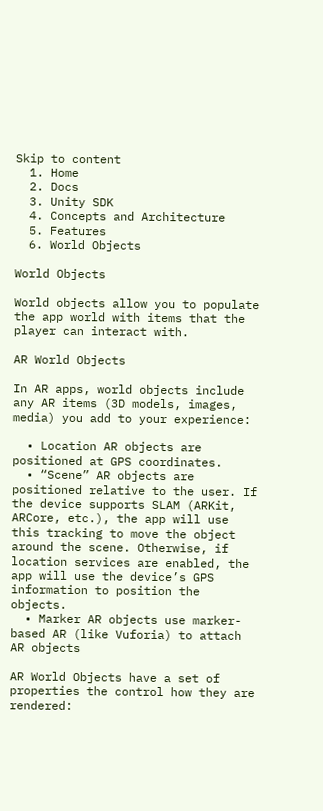Skip to content
  1. Home
  2. Docs
  3. Unity SDK
  4. Concepts and Architecture
  5. Features
  6. World Objects

World Objects

World objects allow you to populate the app world with items that the player can interact with.

AR World Objects

In AR apps, world objects include any AR items (3D models, images, media) you add to your experience:

  • Location AR objects are positioned at GPS coordinates.
  • “Scene” AR objects are positioned relative to the user. If the device supports SLAM (ARKit, ARCore, etc.), the app will use this tracking to move the object around the scene. Otherwise, if location services are enabled, the app will use the device’s GPS information to position the objects.
  • Marker AR objects use marker-based AR (like Vuforia) to attach AR objects

AR World Objects have a set of properties the control how they are rendered: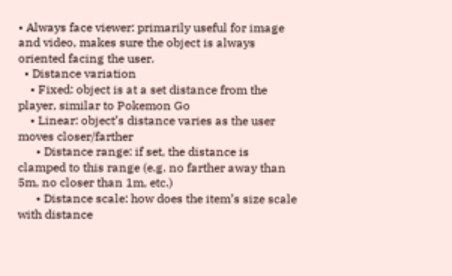• Always face viewer: primarily useful for image and video, makes sure the object is always oriented facing the user.
  • Distance variation
    • Fixed: object is at a set distance from the player, similar to Pokemon Go
    • Linear: object’s distance varies as the user moves closer/farther
      • Distance range: if set, the distance is clamped to this range (e.g. no farther away than 5m, no closer than 1m, etc.)
      • Distance scale: how does the item’s size scale with distance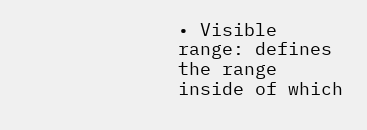• Visible range: defines the range inside of which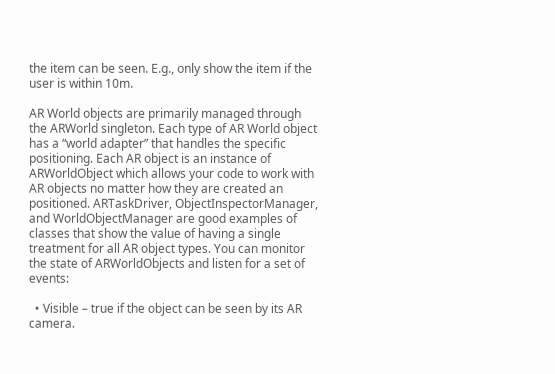the item can be seen. E.g., only show the item if the user is within 10m.

AR World objects are primarily managed through the ARWorld singleton. Each type of AR World object has a “world adapter” that handles the specific positioning. Each AR object is an instance of ARWorldObject which allows your code to work with AR objects no matter how they are created an positioned. ARTaskDriver, ObjectInspectorManager, and WorldObjectManager are good examples of classes that show the value of having a single treatment for all AR object types. You can monitor the state of ARWorldObjects and listen for a set of events:

  • Visible – true if the object can be seen by its AR camera.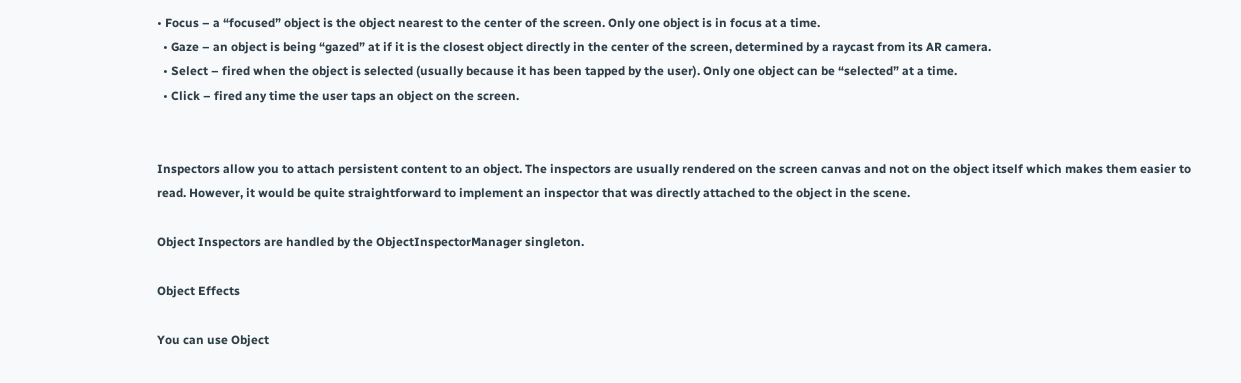• Focus – a “focused” object is the object nearest to the center of the screen. Only one object is in focus at a time.
  • Gaze – an object is being “gazed” at if it is the closest object directly in the center of the screen, determined by a raycast from its AR camera.
  • Select – fired when the object is selected (usually because it has been tapped by the user). Only one object can be “selected” at a time.
  • Click – fired any time the user taps an object on the screen.


Inspectors allow you to attach persistent content to an object. The inspectors are usually rendered on the screen canvas and not on the object itself which makes them easier to read. However, it would be quite straightforward to implement an inspector that was directly attached to the object in the scene.

Object Inspectors are handled by the ObjectInspectorManager singleton.

Object Effects

You can use Object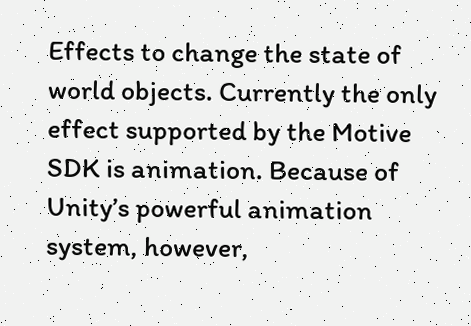Effects to change the state of world objects. Currently the only effect supported by the Motive SDK is animation. Because of Unity’s powerful animation system, however,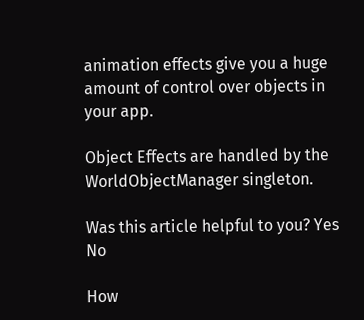animation effects give you a huge amount of control over objects in your app.

Object Effects are handled by the WorldObjectManager singleton.

Was this article helpful to you? Yes No

How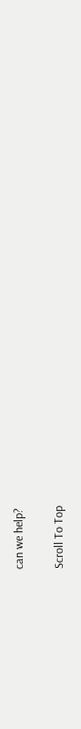can we help?

Scroll To Top